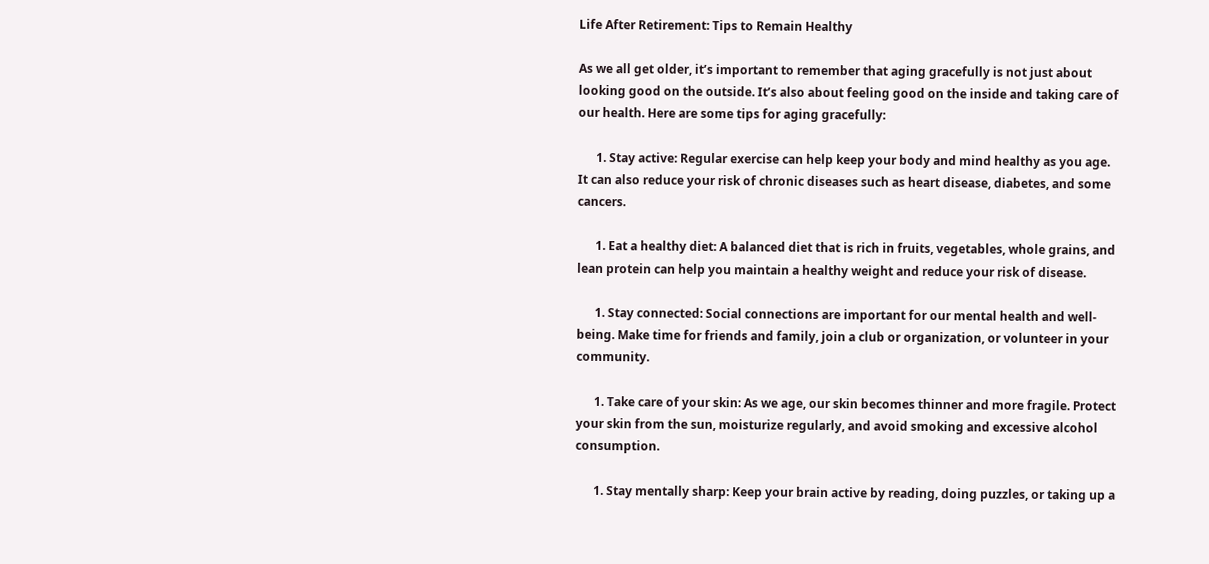Life After Retirement: Tips to Remain Healthy

As we all get older, it’s important to remember that aging gracefully is not just about looking good on the outside. It’s also about feeling good on the inside and taking care of our health. Here are some tips for aging gracefully:

      1. Stay active: Regular exercise can help keep your body and mind healthy as you age. It can also reduce your risk of chronic diseases such as heart disease, diabetes, and some cancers.

      1. Eat a healthy diet: A balanced diet that is rich in fruits, vegetables, whole grains, and lean protein can help you maintain a healthy weight and reduce your risk of disease.

      1. Stay connected: Social connections are important for our mental health and well-being. Make time for friends and family, join a club or organization, or volunteer in your community.

      1. Take care of your skin: As we age, our skin becomes thinner and more fragile. Protect your skin from the sun, moisturize regularly, and avoid smoking and excessive alcohol consumption.

      1. Stay mentally sharp: Keep your brain active by reading, doing puzzles, or taking up a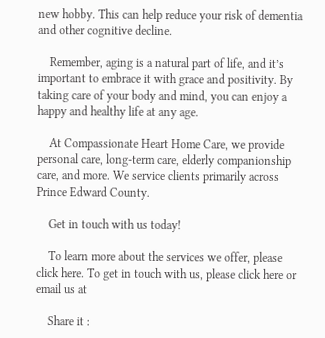new hobby. This can help reduce your risk of dementia and other cognitive decline.

    Remember, aging is a natural part of life, and it’s important to embrace it with grace and positivity. By taking care of your body and mind, you can enjoy a happy and healthy life at any age.

    At Compassionate Heart Home Care, we provide personal care, long-term care, elderly companionship care, and more. We service clients primarily across Prince Edward County.

    Get in touch with us today!

    To learn more about the services we offer, please click here. To get in touch with us, please click here or email us at

    Share it :